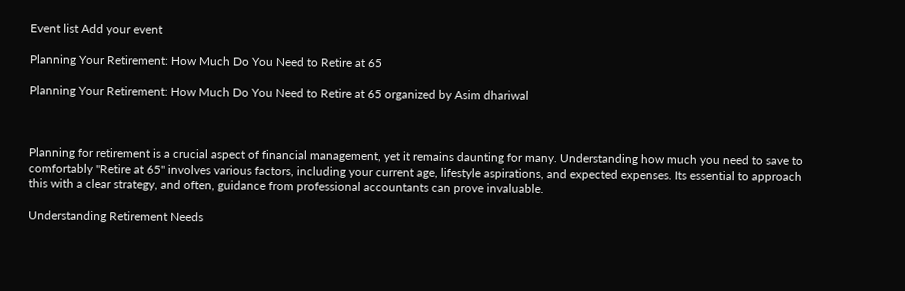Event list Add your event

Planning Your Retirement: How Much Do You Need to Retire at 65

Planning Your Retirement: How Much Do You Need to Retire at 65 organized by Asim dhariwal



Planning for retirement is a crucial aspect of financial management, yet it remains daunting for many. Understanding how much you need to save to comfortably "Retire at 65" involves various factors, including your current age, lifestyle aspirations, and expected expenses. Its essential to approach this with a clear strategy, and often, guidance from professional accountants can prove invaluable.

Understanding Retirement Needs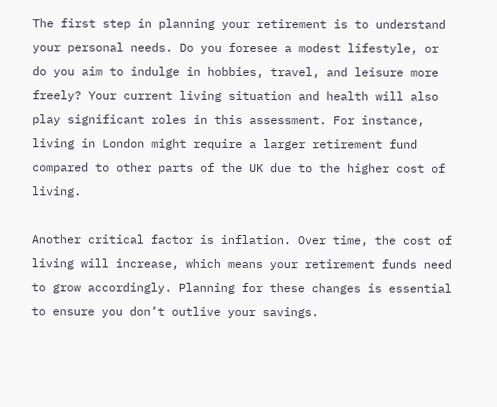The first step in planning your retirement is to understand your personal needs. Do you foresee a modest lifestyle, or do you aim to indulge in hobbies, travel, and leisure more freely? Your current living situation and health will also play significant roles in this assessment. For instance, living in London might require a larger retirement fund compared to other parts of the UK due to the higher cost of living.

Another critical factor is inflation. Over time, the cost of living will increase, which means your retirement funds need to grow accordingly. Planning for these changes is essential to ensure you don’t outlive your savings.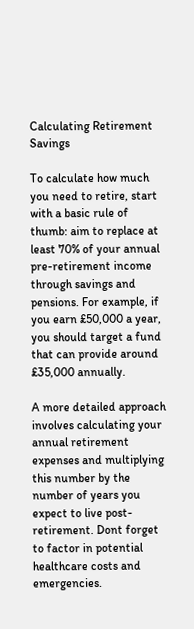Calculating Retirement Savings

To calculate how much you need to retire, start with a basic rule of thumb: aim to replace at least 70% of your annual pre-retirement income through savings and pensions. For example, if you earn £50,000 a year, you should target a fund that can provide around £35,000 annually.

A more detailed approach involves calculating your annual retirement expenses and multiplying this number by the number of years you expect to live post-retirement. Dont forget to factor in potential healthcare costs and emergencies.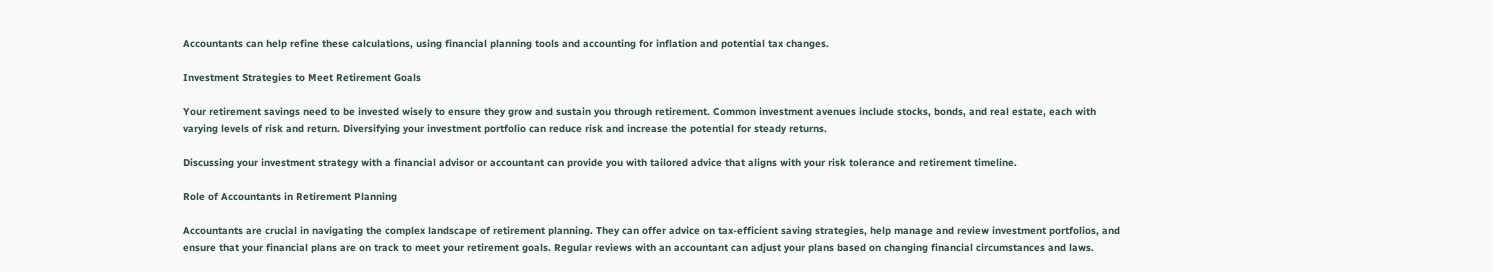Accountants can help refine these calculations, using financial planning tools and accounting for inflation and potential tax changes.

Investment Strategies to Meet Retirement Goals

Your retirement savings need to be invested wisely to ensure they grow and sustain you through retirement. Common investment avenues include stocks, bonds, and real estate, each with varying levels of risk and return. Diversifying your investment portfolio can reduce risk and increase the potential for steady returns.

Discussing your investment strategy with a financial advisor or accountant can provide you with tailored advice that aligns with your risk tolerance and retirement timeline.

Role of Accountants in Retirement Planning

Accountants are crucial in navigating the complex landscape of retirement planning. They can offer advice on tax-efficient saving strategies, help manage and review investment portfolios, and ensure that your financial plans are on track to meet your retirement goals. Regular reviews with an accountant can adjust your plans based on changing financial circumstances and laws.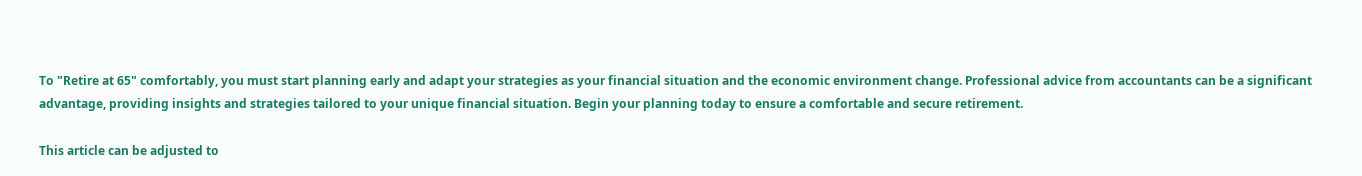To "Retire at 65" comfortably, you must start planning early and adapt your strategies as your financial situation and the economic environment change. Professional advice from accountants can be a significant advantage, providing insights and strategies tailored to your unique financial situation. Begin your planning today to ensure a comfortable and secure retirement.

This article can be adjusted to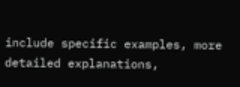include specific examples, more detailed explanations,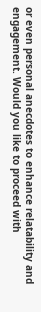or even personal anecdotes to enhance relatability and engagement. Would you like to proceed with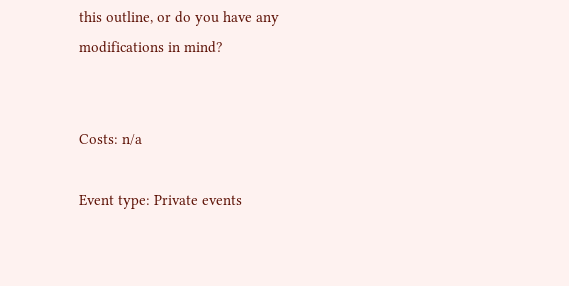this outline, or do you have any modifications in mind?


Costs: n/a

Event type: Private events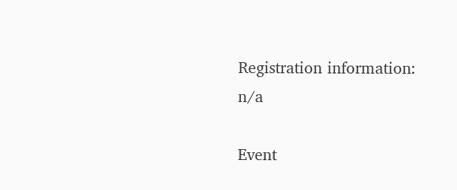Registration information: n/a

Event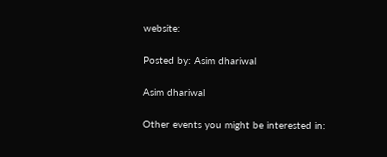website:

Posted by: Asim dhariwal

Asim dhariwal

Other events you might be interested in: